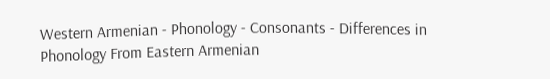Western Armenian - Phonology - Consonants - Differences in Phonology From Eastern Armenian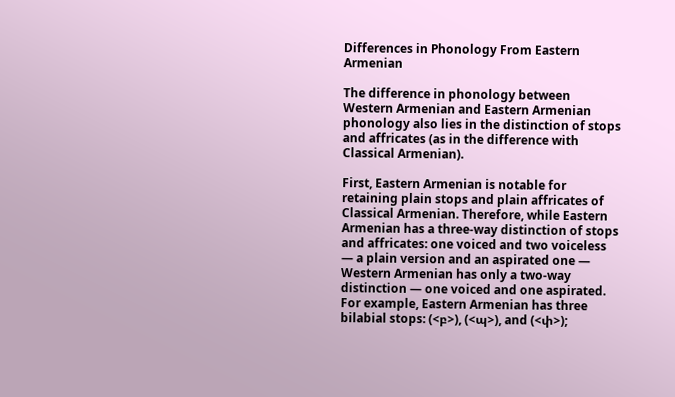Differences in Phonology From Eastern Armenian

The difference in phonology between Western Armenian and Eastern Armenian phonology also lies in the distinction of stops and affricates (as in the difference with Classical Armenian).

First, Eastern Armenian is notable for retaining plain stops and plain affricates of Classical Armenian. Therefore, while Eastern Armenian has a three-way distinction of stops and affricates: one voiced and two voiceless — a plain version and an aspirated one — Western Armenian has only a two-way distinction — one voiced and one aspirated. For example, Eastern Armenian has three bilabial stops: (<բ>), (<պ>), and (<փ>);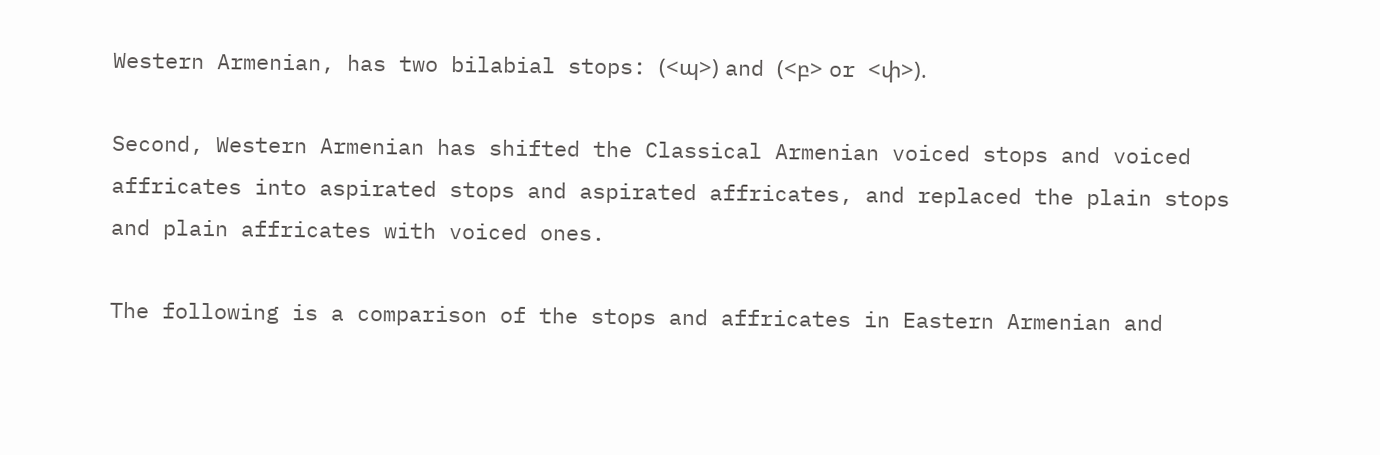Western Armenian, has two bilabial stops: (<պ>) and (<բ> or <փ>).

Second, Western Armenian has shifted the Classical Armenian voiced stops and voiced affricates into aspirated stops and aspirated affricates, and replaced the plain stops and plain affricates with voiced ones.

The following is a comparison of the stops and affricates in Eastern Armenian and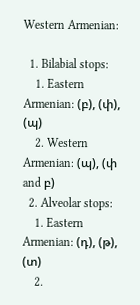Western Armenian:

  1. Bilabial stops:
    1. Eastern Armenian: (բ), (փ), (պ)
    2. Western Armenian: (պ), (փ and բ)
  2. Alveolar stops:
    1. Eastern Armenian: (դ), (թ), (տ)
    2.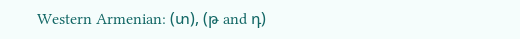Western Armenian: (տ), (թ and դ)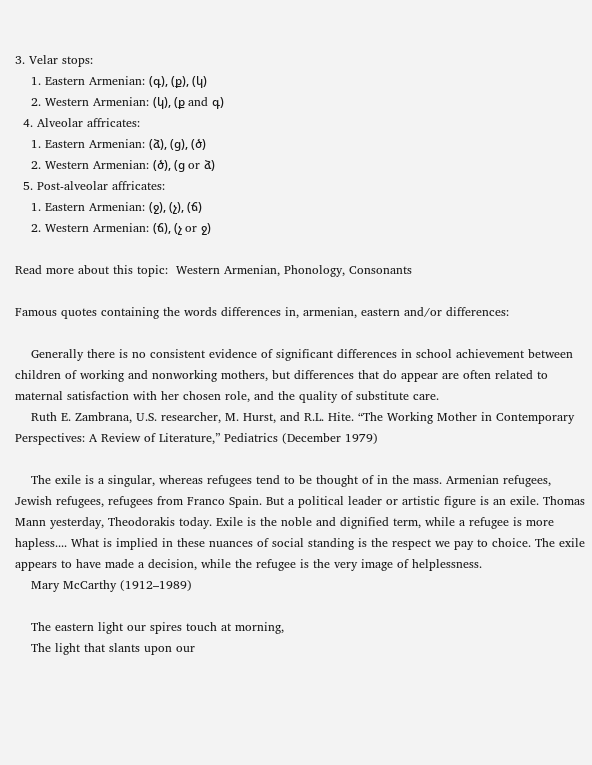3. Velar stops:
    1. Eastern Armenian: (գ), (ք), (կ)
    2. Western Armenian: (կ), (ք and գ)
  4. Alveolar affricates:
    1. Eastern Armenian: (ձ), (ց), (ծ)
    2. Western Armenian: (ծ), (ց or ձ)
  5. Post-alveolar affricates:
    1. Eastern Armenian: (ջ), (չ), (ճ)
    2. Western Armenian: (ճ), (չ or ջ)

Read more about this topic:  Western Armenian, Phonology, Consonants

Famous quotes containing the words differences in, armenian, eastern and/or differences:

    Generally there is no consistent evidence of significant differences in school achievement between children of working and nonworking mothers, but differences that do appear are often related to maternal satisfaction with her chosen role, and the quality of substitute care.
    Ruth E. Zambrana, U.S. researcher, M. Hurst, and R.L. Hite. “The Working Mother in Contemporary Perspectives: A Review of Literature,” Pediatrics (December 1979)

    The exile is a singular, whereas refugees tend to be thought of in the mass. Armenian refugees, Jewish refugees, refugees from Franco Spain. But a political leader or artistic figure is an exile. Thomas Mann yesterday, Theodorakis today. Exile is the noble and dignified term, while a refugee is more hapless.... What is implied in these nuances of social standing is the respect we pay to choice. The exile appears to have made a decision, while the refugee is the very image of helplessness.
    Mary McCarthy (1912–1989)

    The eastern light our spires touch at morning,
    The light that slants upon our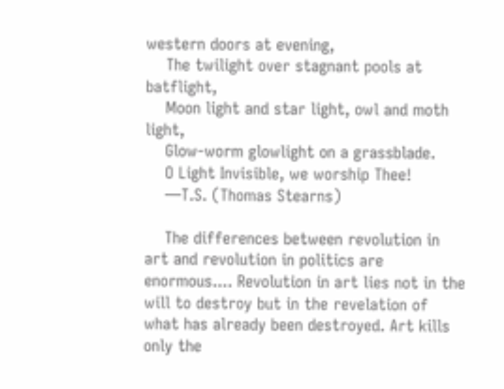western doors at evening,
    The twilight over stagnant pools at batflight,
    Moon light and star light, owl and moth light,
    Glow-worm glowlight on a grassblade.
    O Light Invisible, we worship Thee!
    —T.S. (Thomas Stearns)

    The differences between revolution in art and revolution in politics are enormous.... Revolution in art lies not in the will to destroy but in the revelation of what has already been destroyed. Art kills only the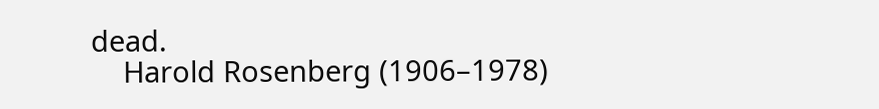dead.
    Harold Rosenberg (1906–1978)